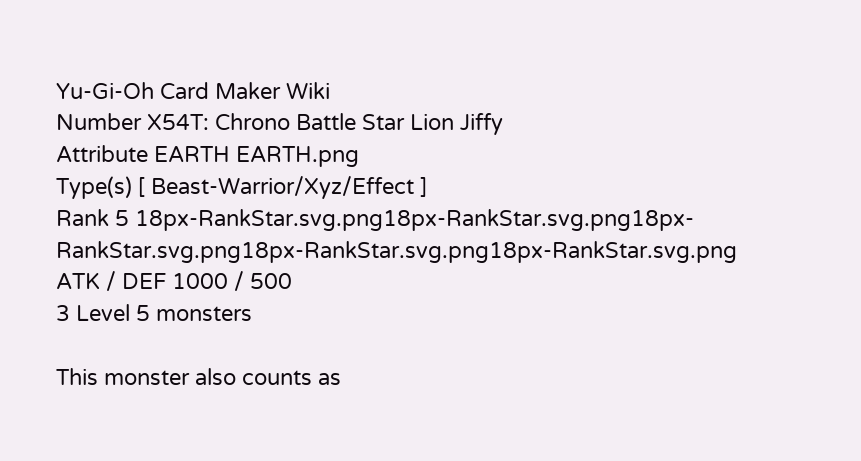Yu-Gi-Oh Card Maker Wiki
Number X54T: Chrono Battle Star Lion Jiffy
Attribute EARTH EARTH.png
Type(s) [ Beast-Warrior/Xyz/Effect ]
Rank 5 18px-RankStar.svg.png18px-RankStar.svg.png18px-RankStar.svg.png18px-RankStar.svg.png18px-RankStar.svg.png
ATK / DEF 1000 / 500
3 Level 5 monsters

This monster also counts as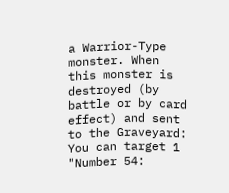a Warrior-Type monster. When this monster is destroyed (by battle or by card effect) and sent to the Graveyard: You can target 1 "Number 54: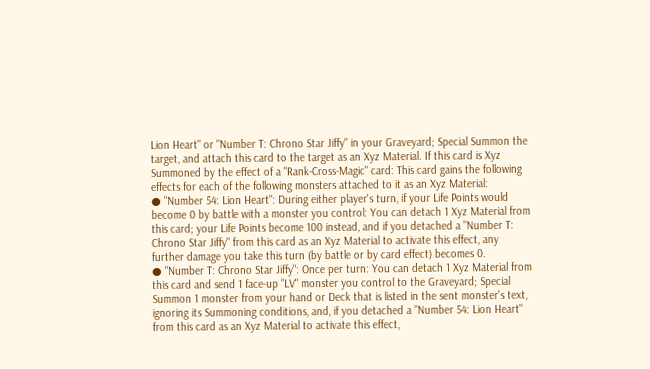Lion Heart" or "Number T: Chrono Star Jiffy" in your Graveyard; Special Summon the target, and attach this card to the target as an Xyz Material. If this card is Xyz Summoned by the effect of a "Rank-Cross-Magic" card: This card gains the following effects for each of the following monsters attached to it as an Xyz Material:
● "Number 54: Lion Heart": During either player's turn, if your Life Points would become 0 by battle with a monster you control: You can detach 1 Xyz Material from this card; your Life Points become 100 instead, and if you detached a "Number T: Chrono Star Jiffy" from this card as an Xyz Material to activate this effect, any further damage you take this turn (by battle or by card effect) becomes 0.
● "Number T: Chrono Star Jiffy": Once per turn: You can detach 1 Xyz Material from this card and send 1 face-up "LV" monster you control to the Graveyard; Special Summon 1 monster from your hand or Deck that is listed in the sent monster's text, ignoring its Summoning conditions, and, if you detached a "Number 54: Lion Heart" from this card as an Xyz Material to activate this effect,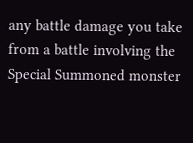any battle damage you take from a battle involving the Special Summoned monster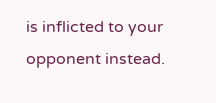is inflicted to your opponent instead.